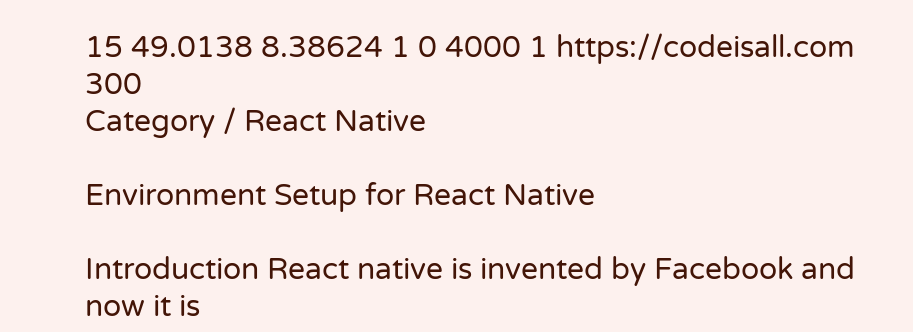15 49.0138 8.38624 1 0 4000 1 https://codeisall.com 300
Category / React Native

Environment Setup for React Native

Introduction React native is invented by Facebook and now it is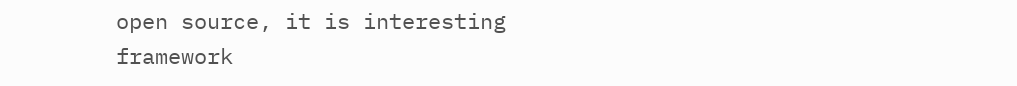open source, it is interesting framework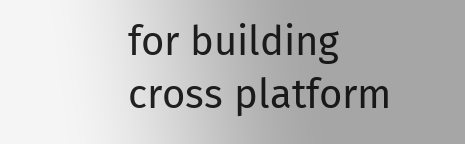for building cross platform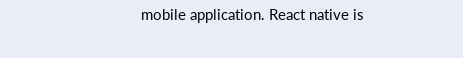mobile application. React native is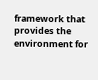framework that provides the environment for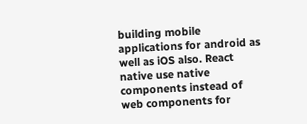building mobile applications for android as well as iOS also. React native use native components instead of web components for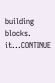building blocks. it...CONTINUE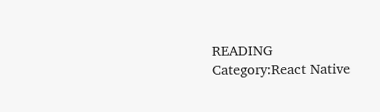READING
Category:React Native